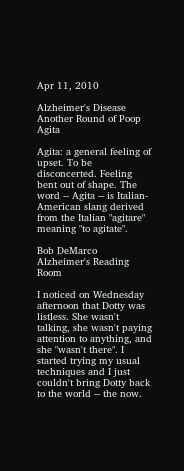Apr 11, 2010

Alzheimer's Disease Another Round of Poop Agita

Agita: a general feeling of upset. To be disconcerted. Feeling bent out of shape. The word -- Agita -- is Italian-American slang derived from the Italian "agitare" meaning "to agitate".

Bob DeMarco
Alzheimer's Reading Room

I noticed on Wednesday afternoon that Dotty was listless. She wasn't talking, she wasn't paying attention to anything, and she "wasn't there". I started trying my usual techniques and I just couldn't bring Dotty back to the world -- the now.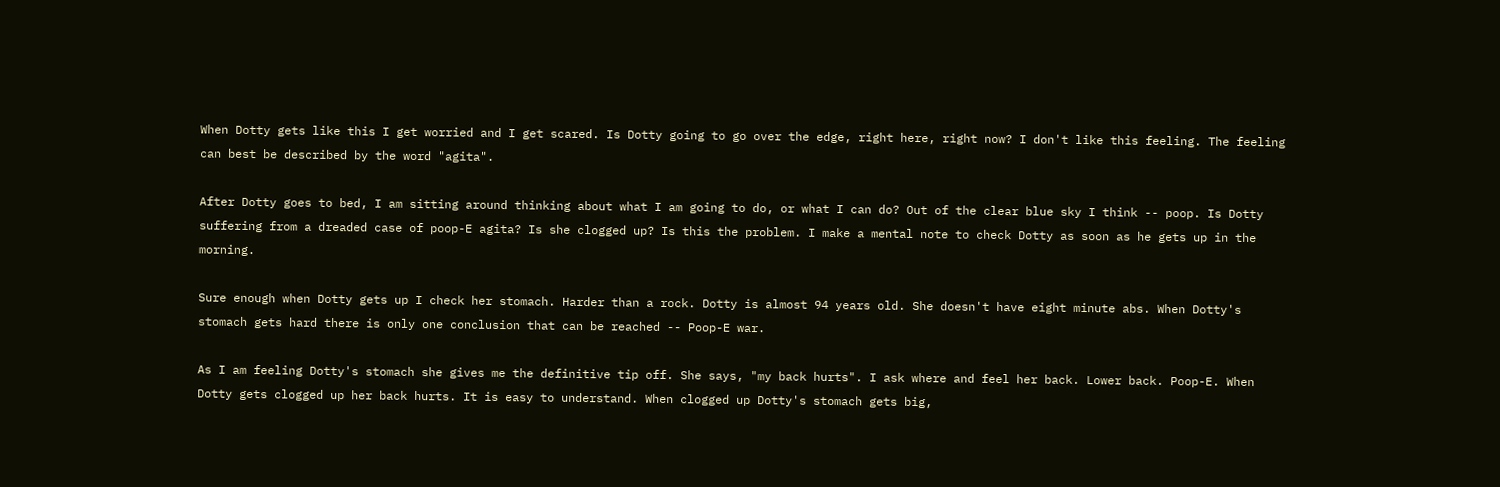When Dotty gets like this I get worried and I get scared. Is Dotty going to go over the edge, right here, right now? I don't like this feeling. The feeling can best be described by the word "agita".

After Dotty goes to bed, I am sitting around thinking about what I am going to do, or what I can do? Out of the clear blue sky I think -- poop. Is Dotty suffering from a dreaded case of poop-E agita? Is she clogged up? Is this the problem. I make a mental note to check Dotty as soon as he gets up in the morning.

Sure enough when Dotty gets up I check her stomach. Harder than a rock. Dotty is almost 94 years old. She doesn't have eight minute abs. When Dotty's stomach gets hard there is only one conclusion that can be reached -- Poop-E war.

As I am feeling Dotty's stomach she gives me the definitive tip off. She says, "my back hurts". I ask where and feel her back. Lower back. Poop-E. When Dotty gets clogged up her back hurts. It is easy to understand. When clogged up Dotty's stomach gets big,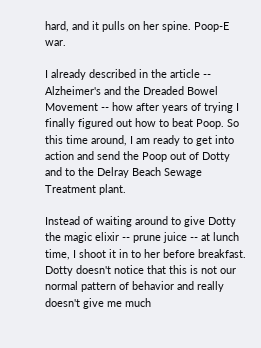hard, and it pulls on her spine. Poop-E war.

I already described in the article -- Alzheimer's and the Dreaded Bowel Movement -- how after years of trying I finally figured out how to beat Poop. So this time around, I am ready to get into action and send the Poop out of Dotty and to the Delray Beach Sewage Treatment plant.

Instead of waiting around to give Dotty the magic elixir -- prune juice -- at lunch time, I shoot it in to her before breakfast. Dotty doesn't notice that this is not our normal pattern of behavior and really doesn't give me much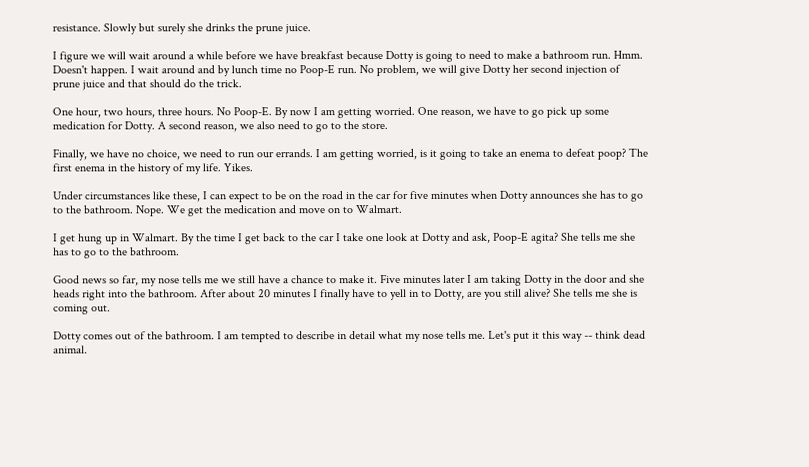resistance. Slowly but surely she drinks the prune juice.

I figure we will wait around a while before we have breakfast because Dotty is going to need to make a bathroom run. Hmm. Doesn't happen. I wait around and by lunch time no Poop-E run. No problem, we will give Dotty her second injection of prune juice and that should do the trick.

One hour, two hours, three hours. No Poop-E. By now I am getting worried. One reason, we have to go pick up some medication for Dotty. A second reason, we also need to go to the store.

Finally, we have no choice, we need to run our errands. I am getting worried, is it going to take an enema to defeat poop? The first enema in the history of my life. Yikes.

Under circumstances like these, I can expect to be on the road in the car for five minutes when Dotty announces she has to go to the bathroom. Nope. We get the medication and move on to Walmart.

I get hung up in Walmart. By the time I get back to the car I take one look at Dotty and ask, Poop-E agita? She tells me she has to go to the bathroom.

Good news so far, my nose tells me we still have a chance to make it. Five minutes later I am taking Dotty in the door and she heads right into the bathroom. After about 20 minutes I finally have to yell in to Dotty, are you still alive? She tells me she is coming out.

Dotty comes out of the bathroom. I am tempted to describe in detail what my nose tells me. Let's put it this way -- think dead animal.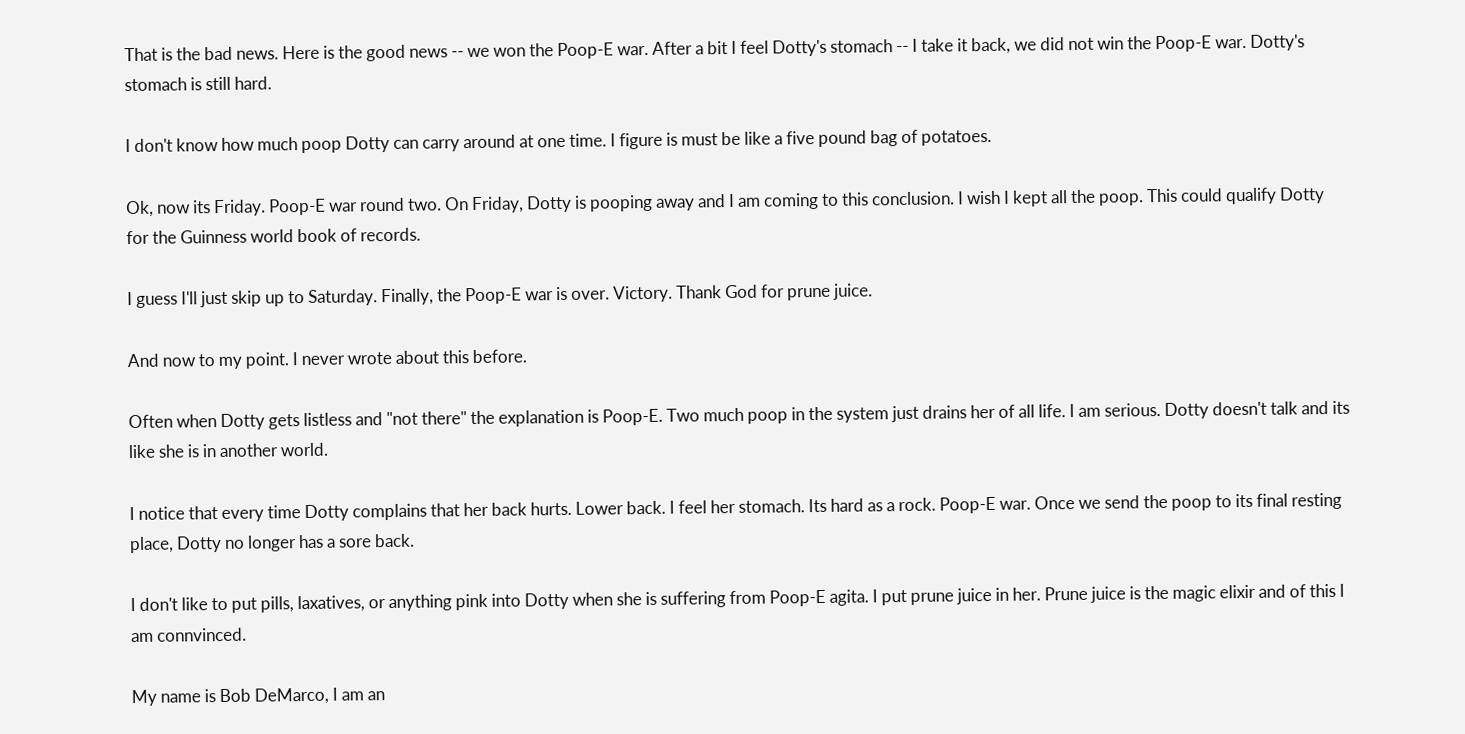That is the bad news. Here is the good news -- we won the Poop-E war. After a bit I feel Dotty's stomach -- I take it back, we did not win the Poop-E war. Dotty's stomach is still hard.

I don't know how much poop Dotty can carry around at one time. I figure is must be like a five pound bag of potatoes.

Ok, now its Friday. Poop-E war round two. On Friday, Dotty is pooping away and I am coming to this conclusion. I wish I kept all the poop. This could qualify Dotty for the Guinness world book of records.

I guess I'll just skip up to Saturday. Finally, the Poop-E war is over. Victory. Thank God for prune juice.

And now to my point. I never wrote about this before.

Often when Dotty gets listless and "not there" the explanation is Poop-E. Two much poop in the system just drains her of all life. I am serious. Dotty doesn't talk and its like she is in another world.

I notice that every time Dotty complains that her back hurts. Lower back. I feel her stomach. Its hard as a rock. Poop-E war. Once we send the poop to its final resting place, Dotty no longer has a sore back.

I don't like to put pills, laxatives, or anything pink into Dotty when she is suffering from Poop-E agita. I put prune juice in her. Prune juice is the magic elixir and of this I am connvinced.

My name is Bob DeMarco, I am an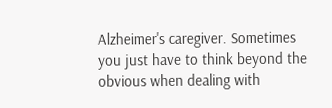Alzheimer's caregiver. Sometimes you just have to think beyond the obvious when dealing with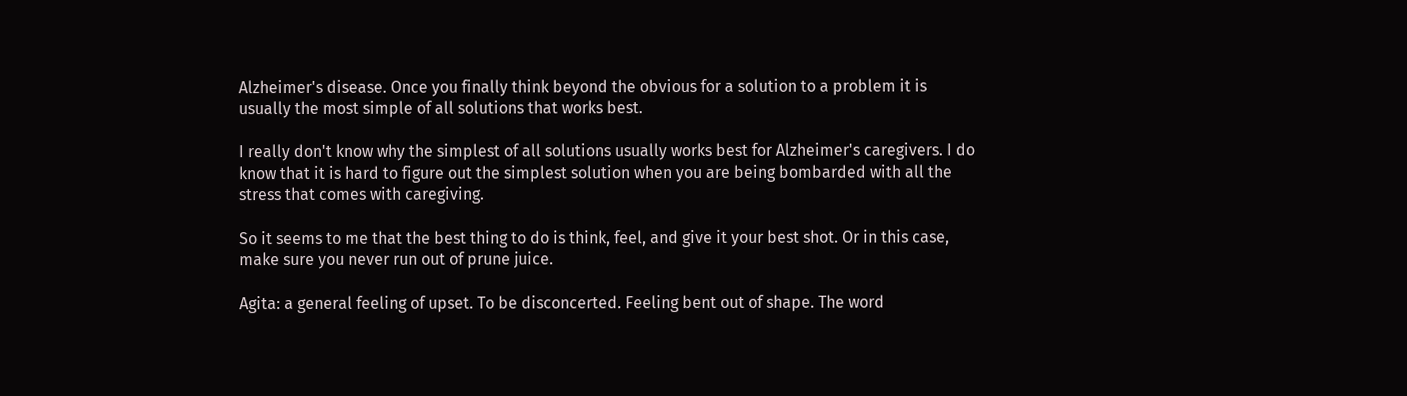Alzheimer's disease. Once you finally think beyond the obvious for a solution to a problem it is usually the most simple of all solutions that works best.

I really don't know why the simplest of all solutions usually works best for Alzheimer's caregivers. I do know that it is hard to figure out the simplest solution when you are being bombarded with all the stress that comes with caregiving.

So it seems to me that the best thing to do is think, feel, and give it your best shot. Or in this case, make sure you never run out of prune juice.

Agita: a general feeling of upset. To be disconcerted. Feeling bent out of shape. The word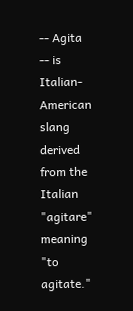-- Agita -- is Italian-American slang derived from the Italian "agitare" meaning "to agitate."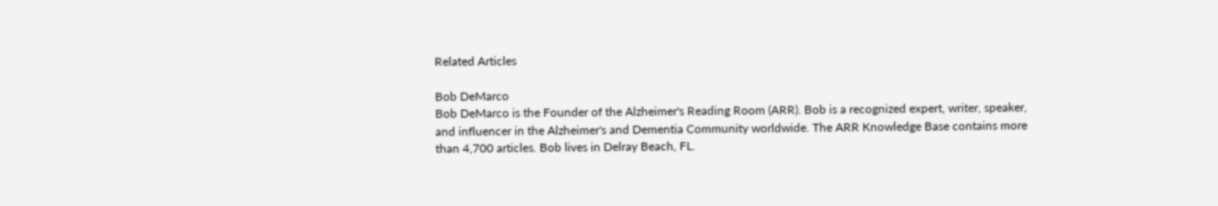Related Articles

Bob DeMarco
Bob DeMarco is the Founder of the Alzheimer's Reading Room (ARR). Bob is a recognized expert, writer, speaker, and influencer in the Alzheimer's and Dementia Community worldwide. The ARR Knowledge Base contains more than 4,700 articles. Bob lives in Delray Beach, FL.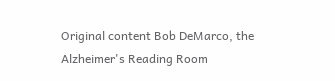Original content Bob DeMarco, the Alzheimer's Reading Room